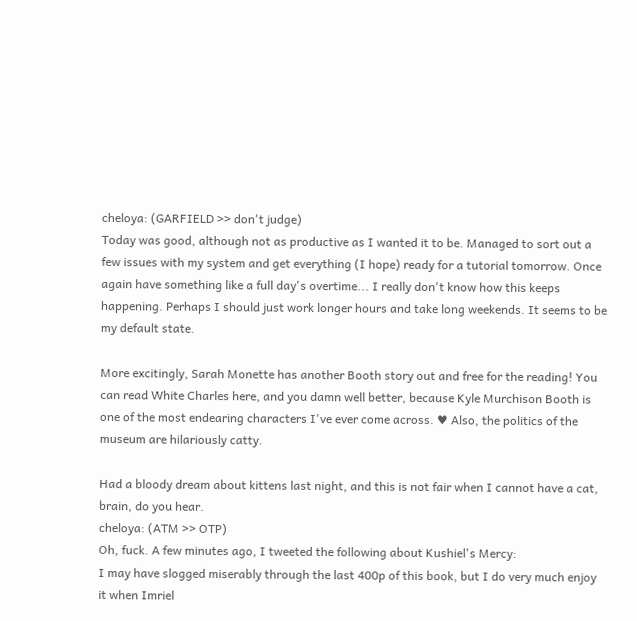cheloya: (GARFIELD >> don't judge)
Today was good, although not as productive as I wanted it to be. Managed to sort out a few issues with my system and get everything (I hope) ready for a tutorial tomorrow. Once again have something like a full day's overtime... I really don't know how this keeps happening. Perhaps I should just work longer hours and take long weekends. It seems to be my default state.

More excitingly, Sarah Monette has another Booth story out and free for the reading! You can read White Charles here, and you damn well better, because Kyle Murchison Booth is one of the most endearing characters I've ever come across. ♥ Also, the politics of the museum are hilariously catty.

Had a bloody dream about kittens last night, and this is not fair when I cannot have a cat, brain, do you hear.
cheloya: (ATM >> OTP)
Oh, fuck. A few minutes ago, I tweeted the following about Kushiel's Mercy:
I may have slogged miserably through the last 400p of this book, but I do very much enjoy it when Imriel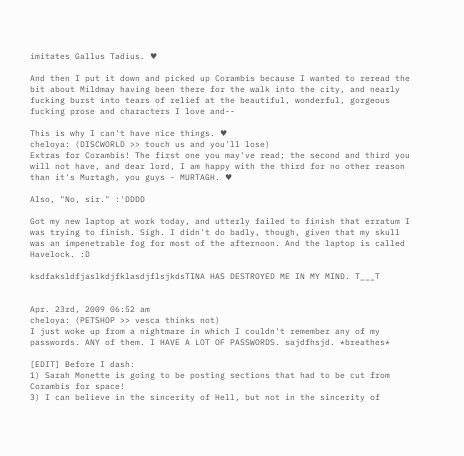imitates Gallus Tadius. ♥

And then I put it down and picked up Corambis because I wanted to reread the bit about Mildmay having been there for the walk into the city, and nearly fucking burst into tears of relief at the beautiful, wonderful, gorgeous fucking prose and characters I love and--

This is why I can't have nice things. ♥
cheloya: (DISCWORLD >> touch us and you'll lose)
Extras for Corambis! The first one you may've read; the second and third you will not have, and dear lord, I am happy with the third for no other reason than it's Murtagh, you guys - MURTAGH. ♥

Also, "No, sir." :'DDDD

Got my new laptop at work today, and utterly failed to finish that erratum I was trying to finish. Sigh. I didn't do badly, though, given that my skull was an impenetrable fog for most of the afternoon. And the laptop is called Havelock. :D

ksdfaksldfjaslkdjfklasdjflsjkdsTINA HAS DESTROYED ME IN MY MIND. T___T


Apr. 23rd, 2009 06:52 am
cheloya: (PETSHOP >> vesca thinks not)
I just woke up from a nightmare in which I couldn't remember any of my passwords. ANY of them. I HAVE A LOT OF PASSWORDS. sajdfhsjd. *breathes*

[EDIT] Before I dash:
1) Sarah Monette is going to be posting sections that had to be cut from Corambis for space!
3) I can believe in the sincerity of Hell, but not in the sincerity of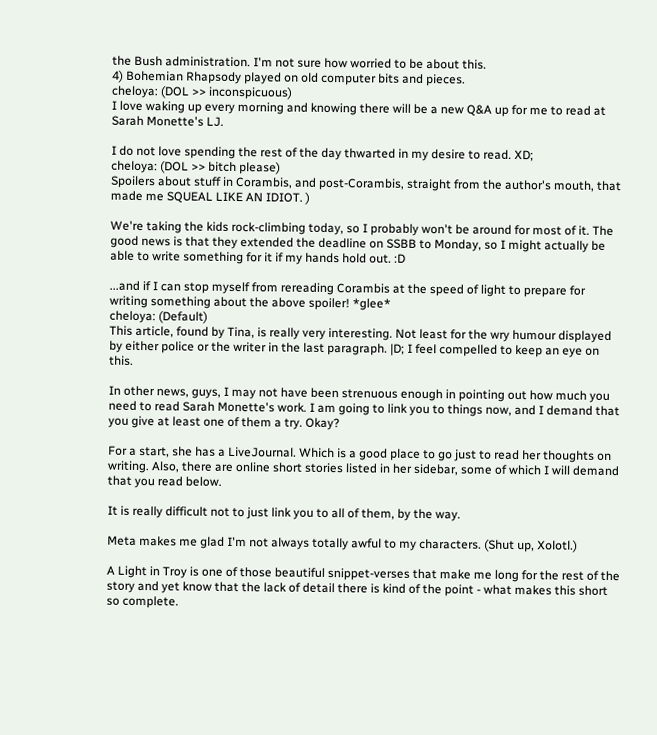the Bush administration. I'm not sure how worried to be about this.
4) Bohemian Rhapsody played on old computer bits and pieces.
cheloya: (DOL >> inconspicuous)
I love waking up every morning and knowing there will be a new Q&A up for me to read at Sarah Monette's LJ.

I do not love spending the rest of the day thwarted in my desire to read. XD;
cheloya: (DOL >> bitch please)
Spoilers about stuff in Corambis, and post-Corambis, straight from the author's mouth, that made me SQUEAL LIKE AN IDIOT. )

We're taking the kids rock-climbing today, so I probably won't be around for most of it. The good news is that they extended the deadline on SSBB to Monday, so I might actually be able to write something for it if my hands hold out. :D

...and if I can stop myself from rereading Corambis at the speed of light to prepare for writing something about the above spoiler! *glee*
cheloya: (Default)
This article, found by Tina, is really very interesting. Not least for the wry humour displayed by either police or the writer in the last paragraph. |D; I feel compelled to keep an eye on this.

In other news, guys, I may not have been strenuous enough in pointing out how much you need to read Sarah Monette's work. I am going to link you to things now, and I demand that you give at least one of them a try. Okay?

For a start, she has a LiveJournal. Which is a good place to go just to read her thoughts on writing. Also, there are online short stories listed in her sidebar, some of which I will demand that you read below.

It is really difficult not to just link you to all of them, by the way.

Meta makes me glad I'm not always totally awful to my characters. (Shut up, Xolotl.)

A Light in Troy is one of those beautiful snippet-verses that make me long for the rest of the story and yet know that the lack of detail there is kind of the point - what makes this short so complete.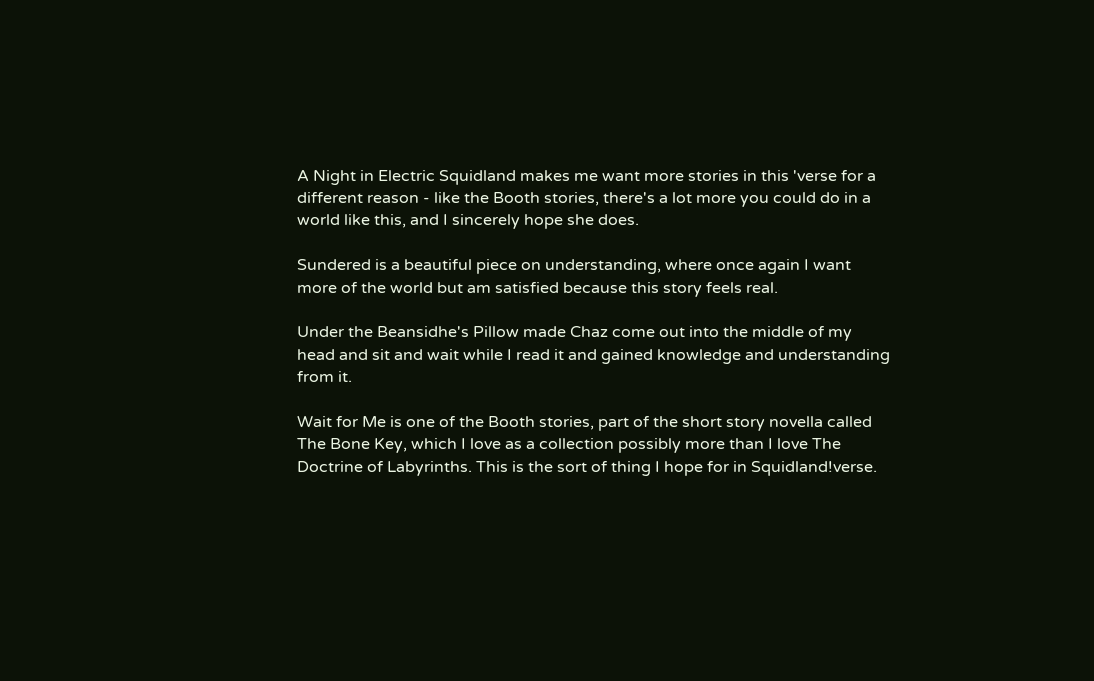A Night in Electric Squidland makes me want more stories in this 'verse for a different reason - like the Booth stories, there's a lot more you could do in a world like this, and I sincerely hope she does.

Sundered is a beautiful piece on understanding, where once again I want more of the world but am satisfied because this story feels real.

Under the Beansidhe's Pillow made Chaz come out into the middle of my head and sit and wait while I read it and gained knowledge and understanding from it.

Wait for Me is one of the Booth stories, part of the short story novella called The Bone Key, which I love as a collection possibly more than I love The Doctrine of Labyrinths. This is the sort of thing I hope for in Squidland!verse.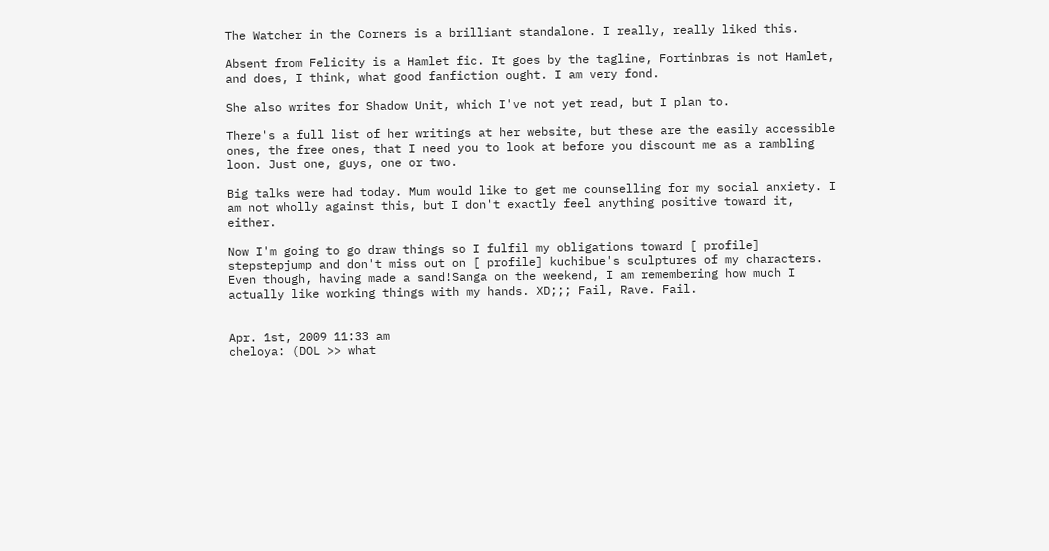The Watcher in the Corners is a brilliant standalone. I really, really liked this.

Absent from Felicity is a Hamlet fic. It goes by the tagline, Fortinbras is not Hamlet, and does, I think, what good fanfiction ought. I am very fond.

She also writes for Shadow Unit, which I've not yet read, but I plan to.

There's a full list of her writings at her website, but these are the easily accessible ones, the free ones, that I need you to look at before you discount me as a rambling loon. Just one, guys, one or two.

Big talks were had today. Mum would like to get me counselling for my social anxiety. I am not wholly against this, but I don't exactly feel anything positive toward it, either.

Now I'm going to go draw things so I fulfil my obligations toward [ profile] stepstepjump and don't miss out on [ profile] kuchibue's sculptures of my characters. Even though, having made a sand!Sanga on the weekend, I am remembering how much I actually like working things with my hands. XD;;; Fail, Rave. Fail.


Apr. 1st, 2009 11:33 am
cheloya: (DOL >> what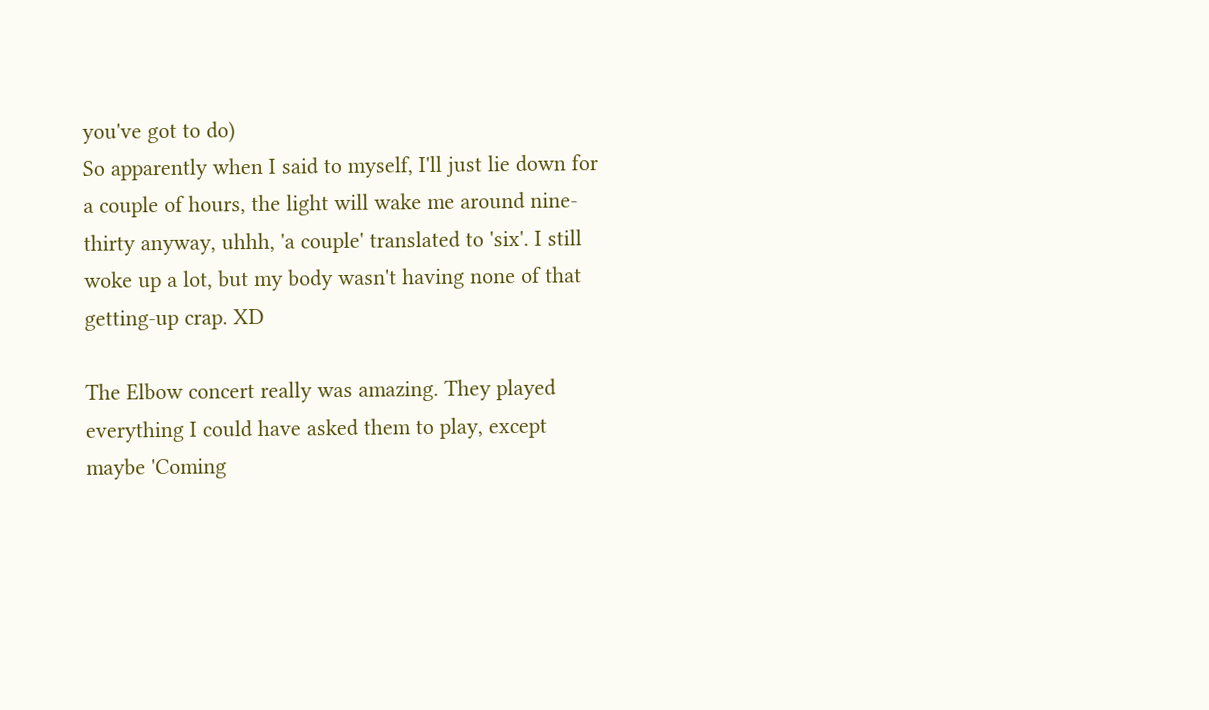you've got to do)
So apparently when I said to myself, I'll just lie down for a couple of hours, the light will wake me around nine-thirty anyway, uhhh, 'a couple' translated to 'six'. I still woke up a lot, but my body wasn't having none of that getting-up crap. XD

The Elbow concert really was amazing. They played everything I could have asked them to play, except maybe 'Coming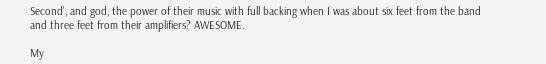Second', and god, the power of their music with full backing when I was about six feet from the band and three feet from their amplifiers? AWESOME.

My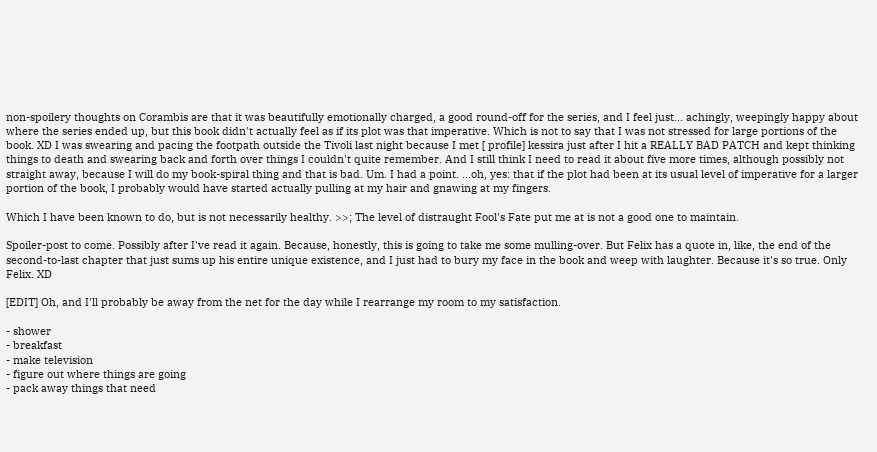non-spoilery thoughts on Corambis are that it was beautifully emotionally charged, a good round-off for the series, and I feel just... achingly, weepingly happy about where the series ended up, but this book didn't actually feel as if its plot was that imperative. Which is not to say that I was not stressed for large portions of the book. XD I was swearing and pacing the footpath outside the Tivoli last night because I met [ profile] kessira just after I hit a REALLY BAD PATCH and kept thinking things to death and swearing back and forth over things I couldn't quite remember. And I still think I need to read it about five more times, although possibly not straight away, because I will do my book-spiral thing and that is bad. Um. I had a point. ...oh, yes: that if the plot had been at its usual level of imperative for a larger portion of the book, I probably would have started actually pulling at my hair and gnawing at my fingers.

Which I have been known to do, but is not necessarily healthy. >>; The level of distraught Fool's Fate put me at is not a good one to maintain.

Spoiler-post to come. Possibly after I've read it again. Because, honestly, this is going to take me some mulling-over. But Felix has a quote in, like, the end of the second-to-last chapter that just sums up his entire unique existence, and I just had to bury my face in the book and weep with laughter. Because it's so true. Only Felix. XD

[EDIT] Oh, and I'll probably be away from the net for the day while I rearrange my room to my satisfaction.

- shower
- breakfast
- make television
- figure out where things are going
- pack away things that need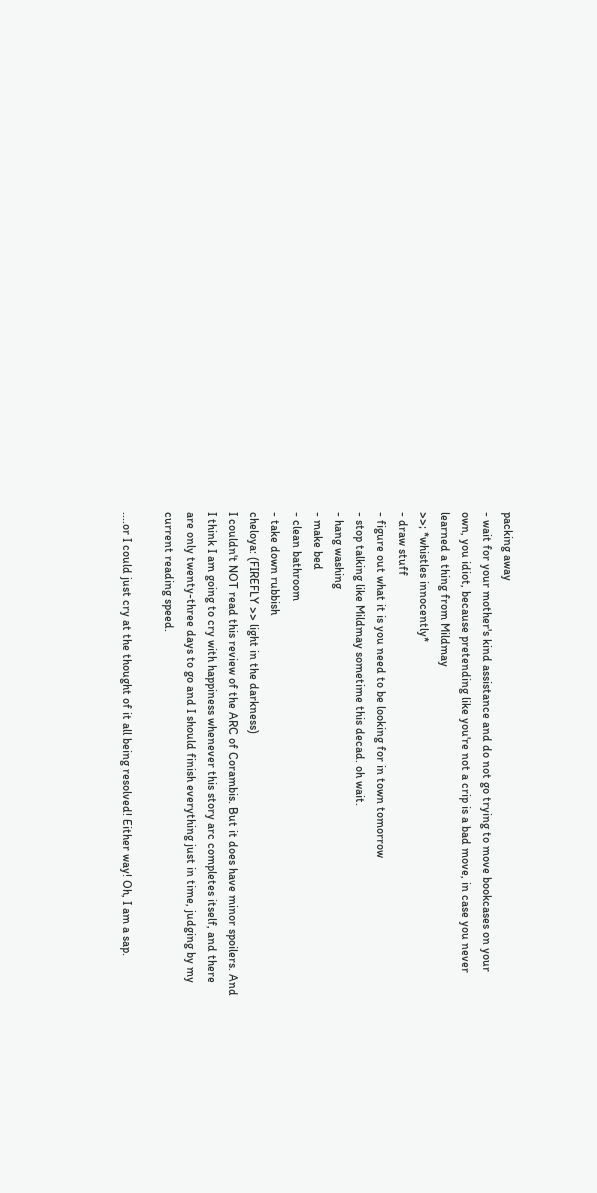packing away
- wait for your mother's kind assistance and do not go trying to move bookcases on your own, you idiot, because pretending like you're not a crip is a bad move, in case you never learned a thing from Mildmay
>>; *whistles innocently*
- draw stuff
- figure out what it is you need to be looking for in town tomorrow
- stop talking like Mildmay sometime this decad. oh wait.
- hang washing
- make bed
- clean bathroom
- take down rubbish
cheloya: (FIREFLY >> light in the darkness)
I couldn't NOT read this review of the ARC of Corambis. But it does have minor spoilers. And I think I am going to cry with happiness whenever this story arc completes itself, and there are only twenty-three days to go and I should finish everything just in time, judging by my current reading speed.

....or I could just cry at the thought of it all being resolved! Either way! Oh, I am a sap.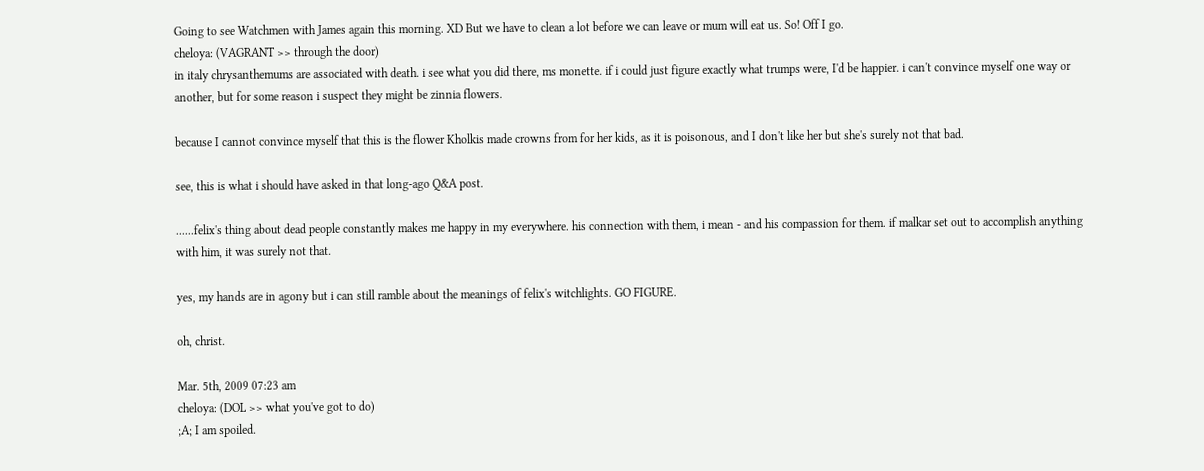Going to see Watchmen with James again this morning. XD But we have to clean a lot before we can leave or mum will eat us. So! Off I go.
cheloya: (VAGRANT >> through the door)
in italy chrysanthemums are associated with death. i see what you did there, ms monette. if i could just figure exactly what trumps were, I'd be happier. i can't convince myself one way or another, but for some reason i suspect they might be zinnia flowers.

because I cannot convince myself that this is the flower Kholkis made crowns from for her kids, as it is poisonous, and I don't like her but she's surely not that bad.

see, this is what i should have asked in that long-ago Q&A post.

......felix's thing about dead people constantly makes me happy in my everywhere. his connection with them, i mean - and his compassion for them. if malkar set out to accomplish anything with him, it was surely not that.

yes, my hands are in agony but i can still ramble about the meanings of felix's witchlights. GO FIGURE.

oh, christ.

Mar. 5th, 2009 07:23 am
cheloya: (DOL >> what you've got to do)
;A; I am spoiled.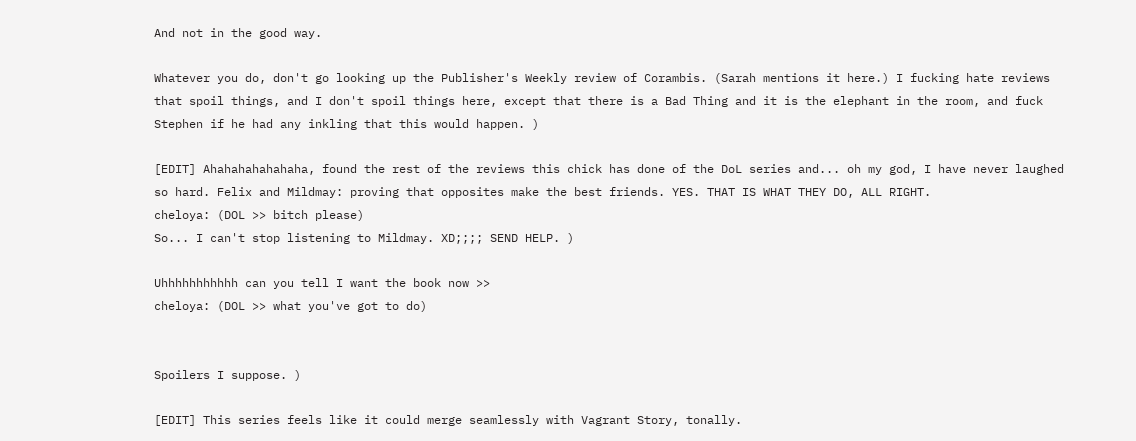And not in the good way.

Whatever you do, don't go looking up the Publisher's Weekly review of Corambis. (Sarah mentions it here.) I fucking hate reviews that spoil things, and I don't spoil things here, except that there is a Bad Thing and it is the elephant in the room, and fuck Stephen if he had any inkling that this would happen. )

[EDIT] Ahahahahahahaha, found the rest of the reviews this chick has done of the DoL series and... oh my god, I have never laughed so hard. Felix and Mildmay: proving that opposites make the best friends. YES. THAT IS WHAT THEY DO, ALL RIGHT.
cheloya: (DOL >> bitch please)
So... I can't stop listening to Mildmay. XD;;;; SEND HELP. )

Uhhhhhhhhhhh can you tell I want the book now >>
cheloya: (DOL >> what you've got to do)


Spoilers I suppose. )

[EDIT] This series feels like it could merge seamlessly with Vagrant Story, tonally.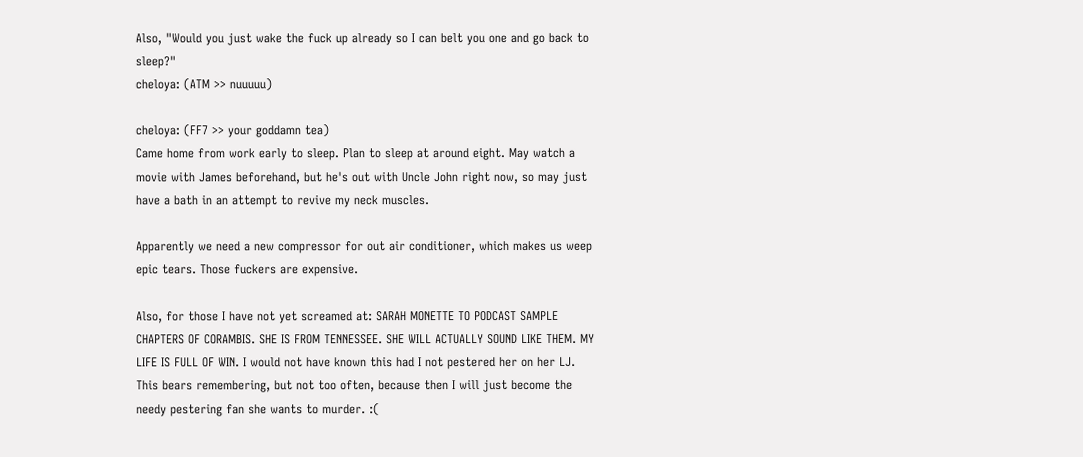Also, "Would you just wake the fuck up already so I can belt you one and go back to sleep?"
cheloya: (ATM >> nuuuuu)

cheloya: (FF7 >> your goddamn tea)
Came home from work early to sleep. Plan to sleep at around eight. May watch a movie with James beforehand, but he's out with Uncle John right now, so may just have a bath in an attempt to revive my neck muscles.

Apparently we need a new compressor for out air conditioner, which makes us weep epic tears. Those fuckers are expensive.

Also, for those I have not yet screamed at: SARAH MONETTE TO PODCAST SAMPLE CHAPTERS OF CORAMBIS. SHE IS FROM TENNESSEE. SHE WILL ACTUALLY SOUND LIKE THEM. MY LIFE IS FULL OF WIN. I would not have known this had I not pestered her on her LJ. This bears remembering, but not too often, because then I will just become the needy pestering fan she wants to murder. :(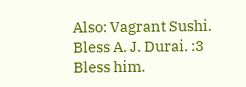Also: Vagrant Sushi. Bless A. J. Durai. :3 Bless him.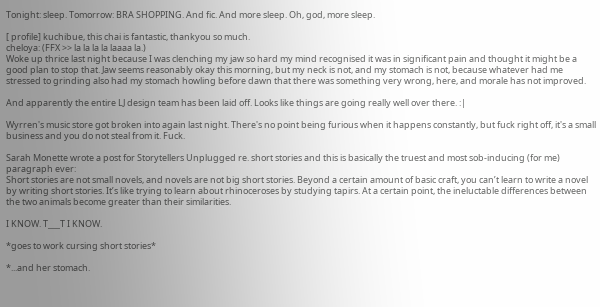Tonight: sleep. Tomorrow: BRA SHOPPING. And fic. And more sleep. Oh, god, more sleep.

[ profile] kuchibue, this chai is fantastic, thankyou so much.
cheloya: (FFX >> la la la la laaaa la.)
Woke up thrice last night because I was clenching my jaw so hard my mind recognised it was in significant pain and thought it might be a good plan to stop that. Jaw seems reasonably okay this morning, but my neck is not, and my stomach is not, because whatever had me stressed to grinding also had my stomach howling before dawn that there was something very wrong, here, and morale has not improved.

And apparently the entire LJ design team has been laid off. Looks like things are going really well over there. :|

Wyrren's music store got broken into again last night. There's no point being furious when it happens constantly, but fuck right off, it's a small business and you do not steal from it. Fuck.

Sarah Monette wrote a post for Storytellers Unplugged re. short stories and this is basically the truest and most sob-inducing (for me) paragraph ever:
Short stories are not small novels, and novels are not big short stories. Beyond a certain amount of basic craft, you can’t learn to write a novel by writing short stories. It’s like trying to learn about rhinoceroses by studying tapirs. At a certain point, the ineluctable differences between the two animals become greater than their similarities.

I KNOW. T___T I KNOW.

*goes to work cursing short stories*

*...and her stomach.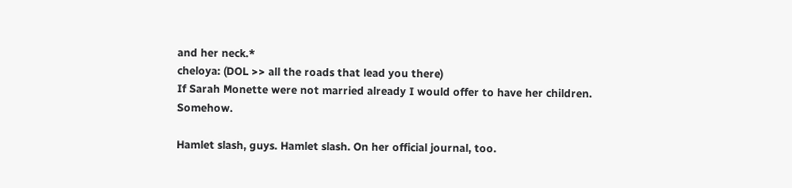and her neck.*
cheloya: (DOL >> all the roads that lead you there)
If Sarah Monette were not married already I would offer to have her children. Somehow.

Hamlet slash, guys. Hamlet slash. On her official journal, too.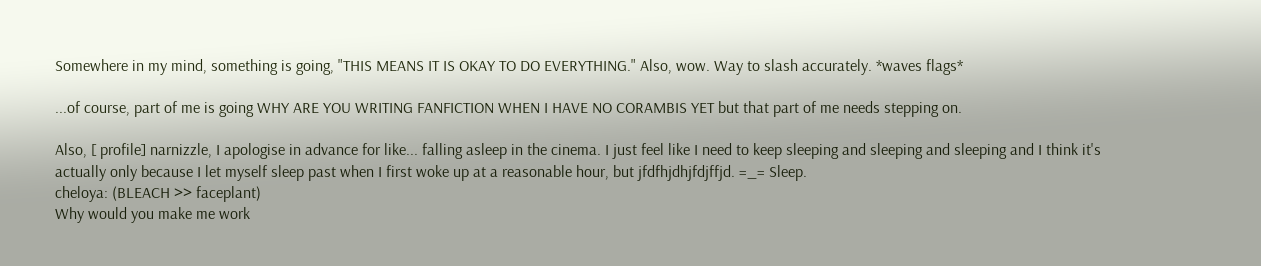Somewhere in my mind, something is going, "THIS MEANS IT IS OKAY TO DO EVERYTHING." Also, wow. Way to slash accurately. *waves flags*

...of course, part of me is going WHY ARE YOU WRITING FANFICTION WHEN I HAVE NO CORAMBIS YET but that part of me needs stepping on.

Also, [ profile] narnizzle, I apologise in advance for like... falling asleep in the cinema. I just feel like I need to keep sleeping and sleeping and sleeping and I think it's actually only because I let myself sleep past when I first woke up at a reasonable hour, but jfdfhjdhjfdjffjd. =_= Sleep.
cheloya: (BLEACH >> faceplant)
Why would you make me work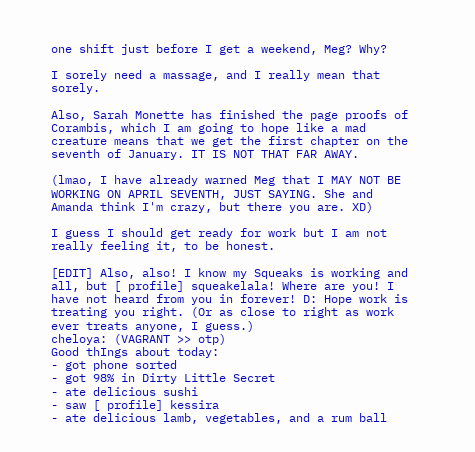one shift just before I get a weekend, Meg? Why?

I sorely need a massage, and I really mean that sorely.

Also, Sarah Monette has finished the page proofs of Corambis, which I am going to hope like a mad creature means that we get the first chapter on the seventh of January. IT IS NOT THAT FAR AWAY.

(lmao, I have already warned Meg that I MAY NOT BE WORKING ON APRIL SEVENTH, JUST SAYING. She and Amanda think I'm crazy, but there you are. XD)

I guess I should get ready for work but I am not really feeling it, to be honest.

[EDIT] Also, also! I know my Squeaks is working and all, but [ profile] squeakelala! Where are you! I have not heard from you in forever! D: Hope work is treating you right. (Or as close to right as work ever treats anyone, I guess.)
cheloya: (VAGRANT >> otp)
Good thIngs about today:
- got phone sorted
- got 98% in Dirty Little Secret
- ate delicious sushi
- saw [ profile] kessira
- ate delicious lamb, vegetables, and a rum ball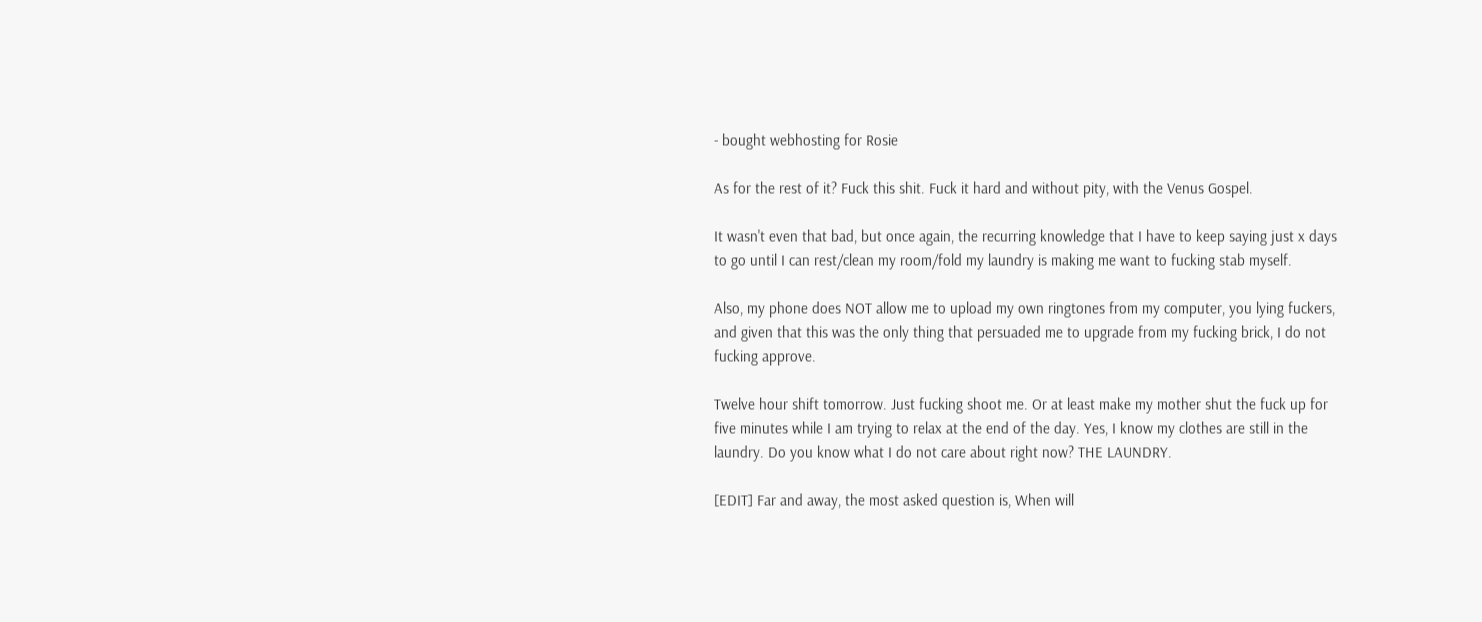- bought webhosting for Rosie

As for the rest of it? Fuck this shit. Fuck it hard and without pity, with the Venus Gospel.

It wasn't even that bad, but once again, the recurring knowledge that I have to keep saying just x days to go until I can rest/clean my room/fold my laundry is making me want to fucking stab myself.

Also, my phone does NOT allow me to upload my own ringtones from my computer, you lying fuckers, and given that this was the only thing that persuaded me to upgrade from my fucking brick, I do not fucking approve.

Twelve hour shift tomorrow. Just fucking shoot me. Or at least make my mother shut the fuck up for five minutes while I am trying to relax at the end of the day. Yes, I know my clothes are still in the laundry. Do you know what I do not care about right now? THE LAUNDRY.

[EDIT] Far and away, the most asked question is, When will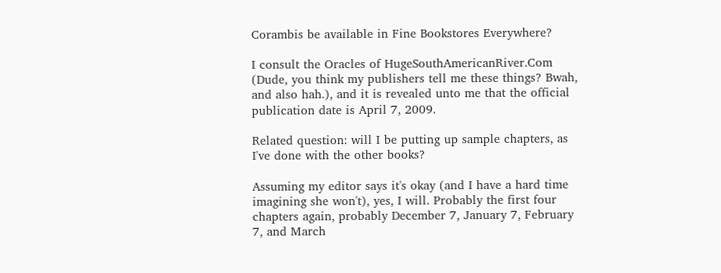Corambis be available in Fine Bookstores Everywhere?

I consult the Oracles of HugeSouthAmericanRiver.Com (Dude, you think my publishers tell me these things? Bwah, and also hah.), and it is revealed unto me that the official publication date is April 7, 2009.

Related question: will I be putting up sample chapters, as I've done with the other books?

Assuming my editor says it's okay (and I have a hard time imagining she won't), yes, I will. Probably the first four chapters again, probably December 7, January 7, February 7, and March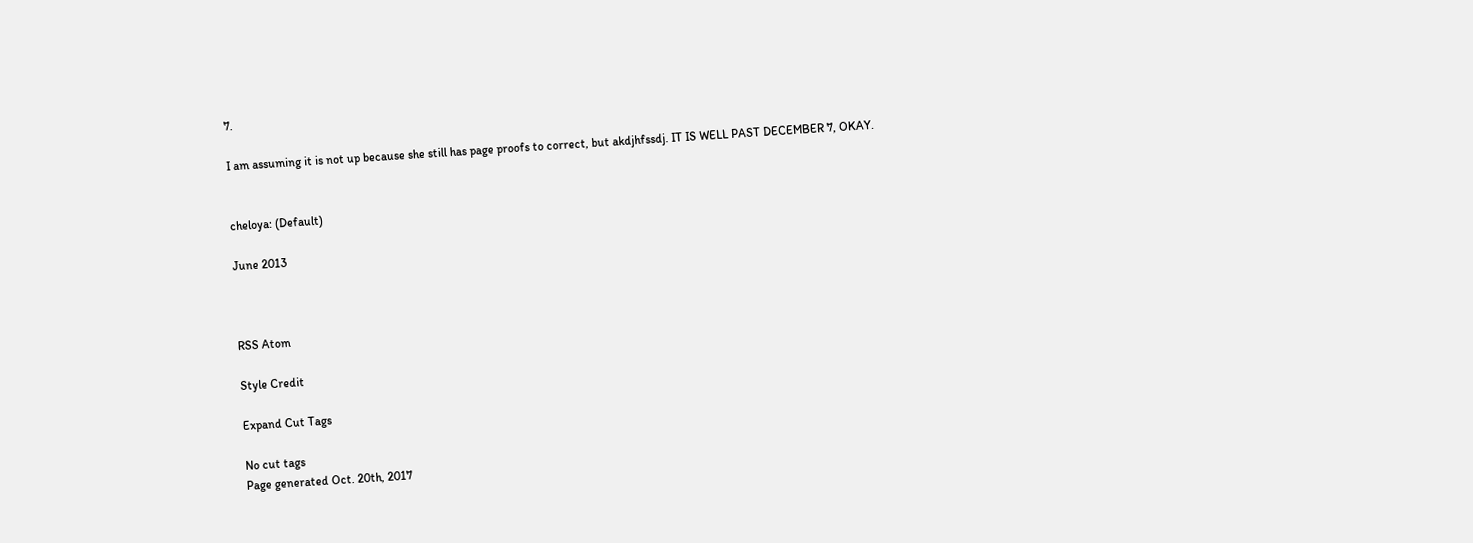7.

I am assuming it is not up because she still has page proofs to correct, but akdjhfssdj. IT IS WELL PAST DECEMBER 7, OKAY.


cheloya: (Default)

June 2013



RSS Atom

Style Credit

Expand Cut Tags

No cut tags
Page generated Oct. 20th, 2017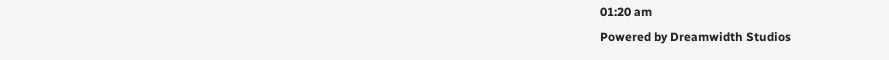01:20 am
Powered by Dreamwidth Studios